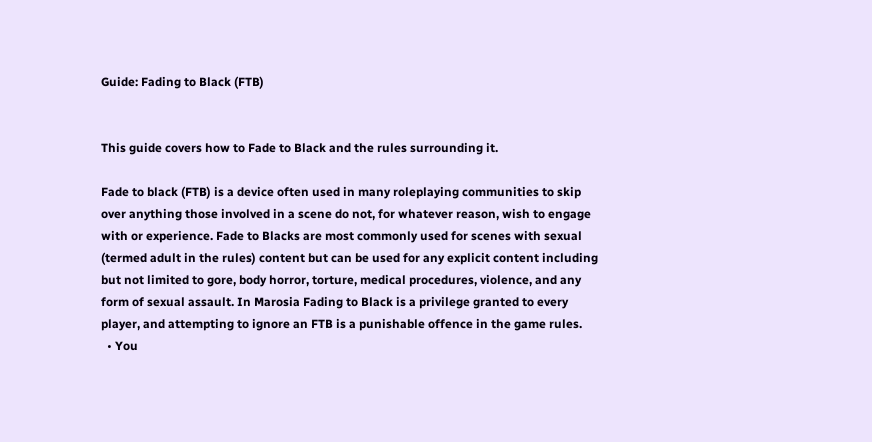Guide: Fading to Black (FTB)


This guide covers how to Fade to Black and the rules surrounding it.

Fade to black (FTB) is a device often used in many roleplaying communities to skip over anything those involved in a scene do not, for whatever reason, wish to engage with or experience. Fade to Blacks are most commonly used for scenes with sexual (termed adult in the rules) content but can be used for any explicit content including but not limited to gore, body horror, torture, medical procedures, violence, and any form of sexual assault. In Marosia Fading to Black is a privilege granted to every player, and attempting to ignore an FTB is a punishable offence in the game rules.
  • You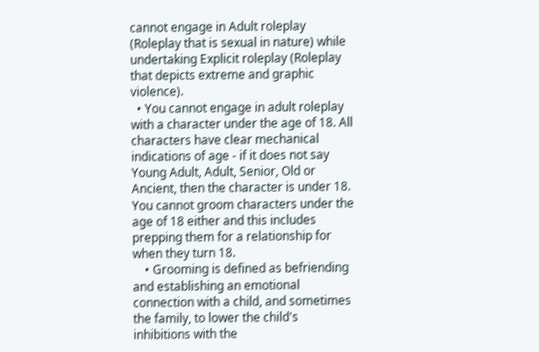cannot engage in Adult roleplay (Roleplay that is sexual in nature) while undertaking Explicit roleplay (Roleplay that depicts extreme and graphic violence).
  • You cannot engage in adult roleplay with a character under the age of 18. All characters have clear mechanical indications of age - if it does not say Young Adult, Adult, Senior, Old or Ancient, then the character is under 18. You cannot groom characters under the age of 18 either and this includes prepping them for a relationship for when they turn 18.
    • Grooming is defined as befriending and establishing an emotional connection with a child, and sometimes the family, to lower the child's inhibitions with the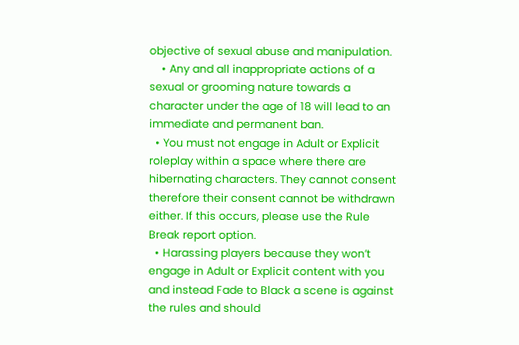objective of sexual abuse and manipulation.
    • Any and all inappropriate actions of a sexual or grooming nature towards a character under the age of 18 will lead to an immediate and permanent ban.
  • You must not engage in Adult or Explicit roleplay within a space where there are hibernating characters. They cannot consent therefore their consent cannot be withdrawn either. If this occurs, please use the Rule Break report option.
  • Harassing players because they won’t engage in Adult or Explicit content with you and instead Fade to Black a scene is against the rules and should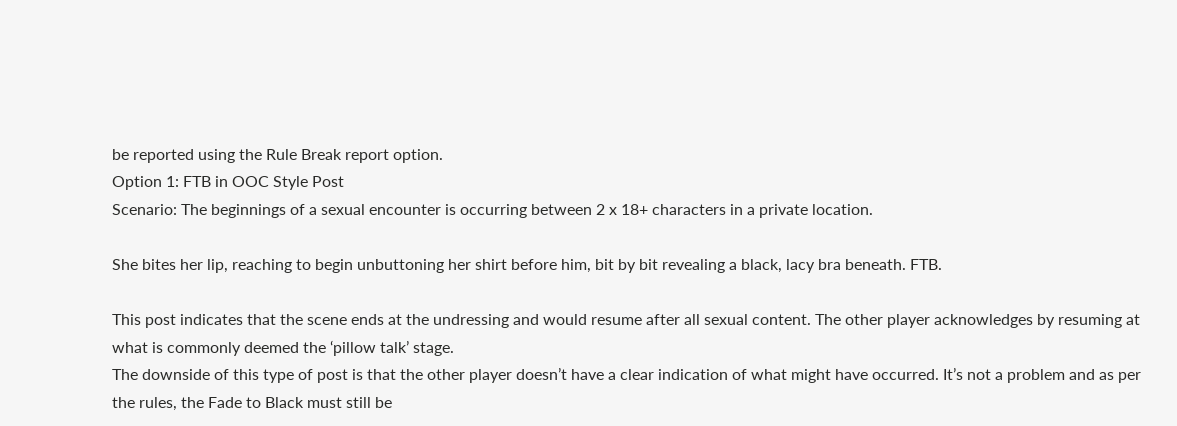be reported using the Rule Break report option.
Option 1: FTB in OOC Style Post
Scenario: The beginnings of a sexual encounter is occurring between 2 x 18+ characters in a private location.

She bites her lip, reaching to begin unbuttoning her shirt before him, bit by bit revealing a black, lacy bra beneath. FTB.

This post indicates that the scene ends at the undressing and would resume after all sexual content. The other player acknowledges by resuming at what is commonly deemed the ‘pillow talk’ stage.
The downside of this type of post is that the other player doesn’t have a clear indication of what might have occurred. It’s not a problem and as per the rules, the Fade to Black must still be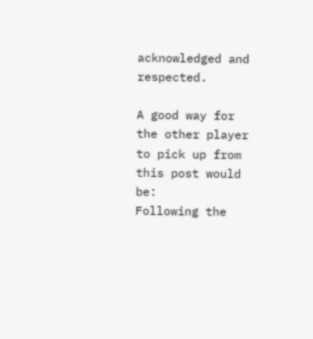acknowledged and respected.

A good way for the other player to pick up from this post would be:
Following the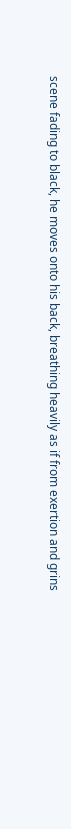scene fading to black, he moves onto his back, breathing heavily as if from exertion and grins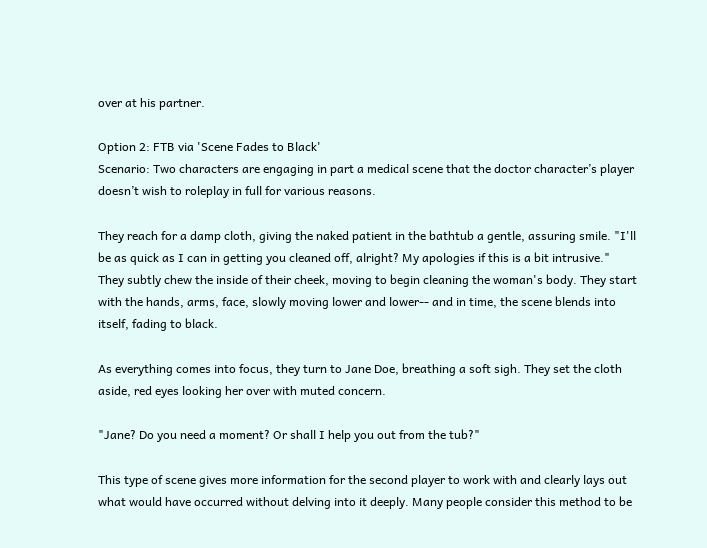over at his partner.

Option 2: FTB via 'Scene Fades to Black'
Scenario: Two characters are engaging in part a medical scene that the doctor character’s player doesn’t wish to roleplay in full for various reasons.

They reach for a damp cloth, giving the naked patient in the bathtub a gentle, assuring smile. "I'll be as quick as I can in getting you cleaned off, alright? My apologies if this is a bit intrusive." They subtly chew the inside of their cheek, moving to begin cleaning the woman's body. They start with the hands, arms, face, slowly moving lower and lower-- and in time, the scene blends into itself, fading to black.

As everything comes into focus, they turn to Jane Doe, breathing a soft sigh. They set the cloth aside, red eyes looking her over with muted concern.

"Jane? Do you need a moment? Or shall I help you out from the tub?"

This type of scene gives more information for the second player to work with and clearly lays out what would have occurred without delving into it deeply. Many people consider this method to be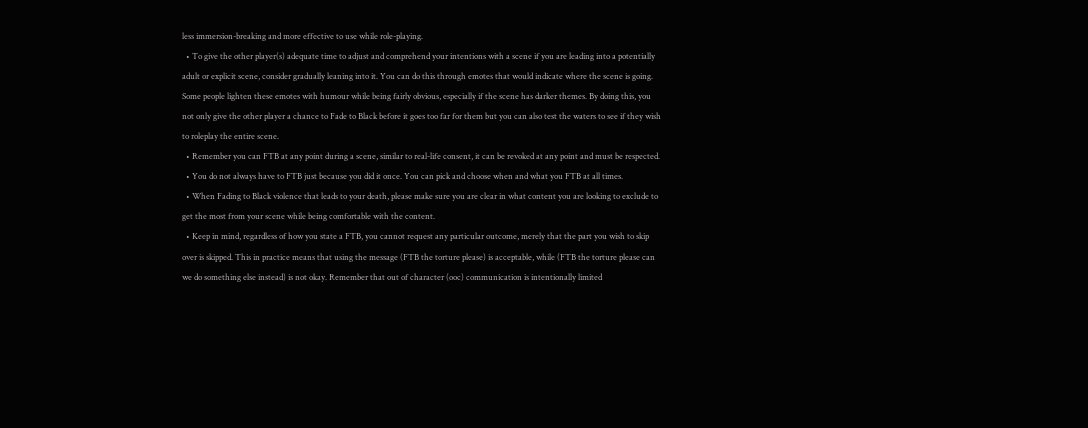less immersion-breaking and more effective to use while role-playing.
  • To give the other player(s) adequate time to adjust and comprehend your intentions with a scene if you are leading into a potentially adult or explicit scene, consider gradually leaning into it. You can do this through emotes that would indicate where the scene is going. Some people lighten these emotes with humour while being fairly obvious, especially if the scene has darker themes. By doing this, you not only give the other player a chance to Fade to Black before it goes too far for them but you can also test the waters to see if they wish to roleplay the entire scene.
  • Remember you can FTB at any point during a scene, similar to real-life consent, it can be revoked at any point and must be respected.
  • You do not always have to FTB just because you did it once. You can pick and choose when and what you FTB at all times.
  • When Fading to Black violence that leads to your death, please make sure you are clear in what content you are looking to exclude to get the most from your scene while being comfortable with the content.
  • Keep in mind, regardless of how you state a FTB, you cannot request any particular outcome, merely that the part you wish to skip over is skipped. This in practice means that using the message (FTB the torture please) is acceptable, while (FTB the torture please can we do something else instead) is not okay. Remember that out of character (ooc) communication is intentionally limited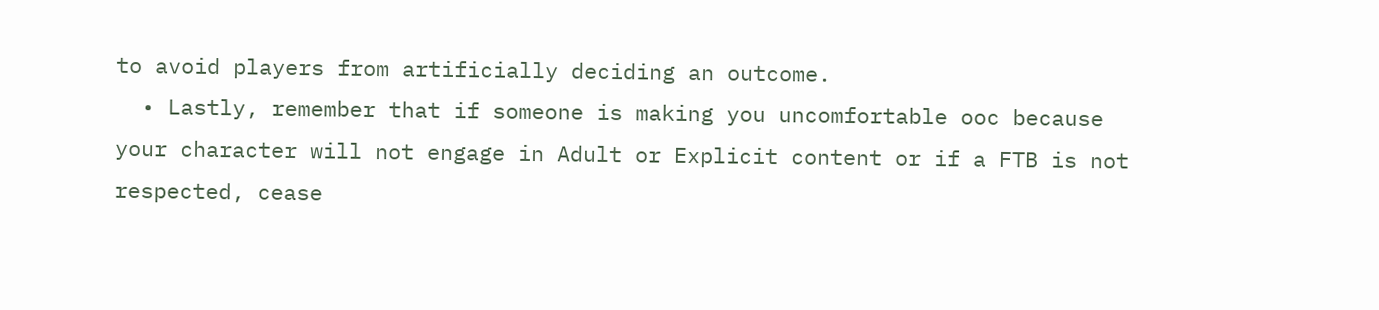to avoid players from artificially deciding an outcome.
  • Lastly, remember that if someone is making you uncomfortable ooc because your character will not engage in Adult or Explicit content or if a FTB is not respected, cease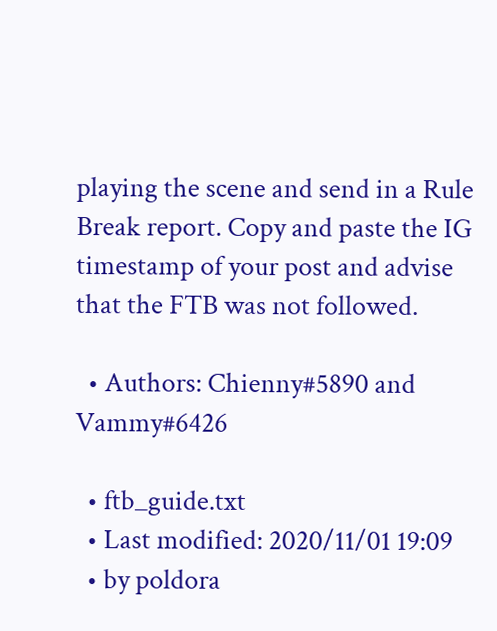playing the scene and send in a Rule Break report. Copy and paste the IG timestamp of your post and advise that the FTB was not followed.

  • Authors: Chienny#5890 and Vammy#6426

  • ftb_guide.txt
  • Last modified: 2020/11/01 19:09
  • by poldora